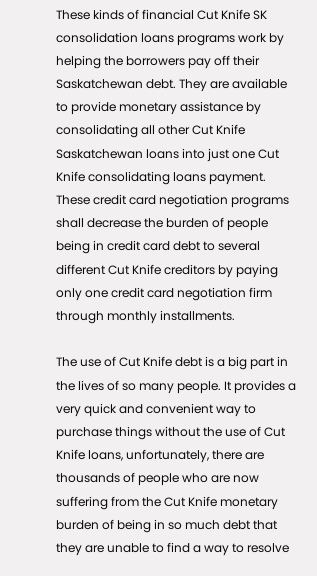These kinds of financial Cut Knife SK consolidation loans programs work by helping the borrowers pay off their Saskatchewan debt. They are available to provide monetary assistance by consolidating all other Cut Knife Saskatchewan loans into just one Cut Knife consolidating loans payment. These credit card negotiation programs shall decrease the burden of people being in credit card debt to several different Cut Knife creditors by paying only one credit card negotiation firm through monthly installments.

The use of Cut Knife debt is a big part in the lives of so many people. It provides a very quick and convenient way to purchase things without the use of Cut Knife loans, unfortunately, there are thousands of people who are now suffering from the Cut Knife monetary burden of being in so much debt that they are unable to find a way to resolve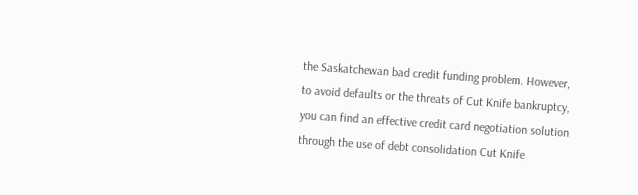the Saskatchewan bad credit funding problem. However, to avoid defaults or the threats of Cut Knife bankruptcy, you can find an effective credit card negotiation solution through the use of debt consolidation Cut Knife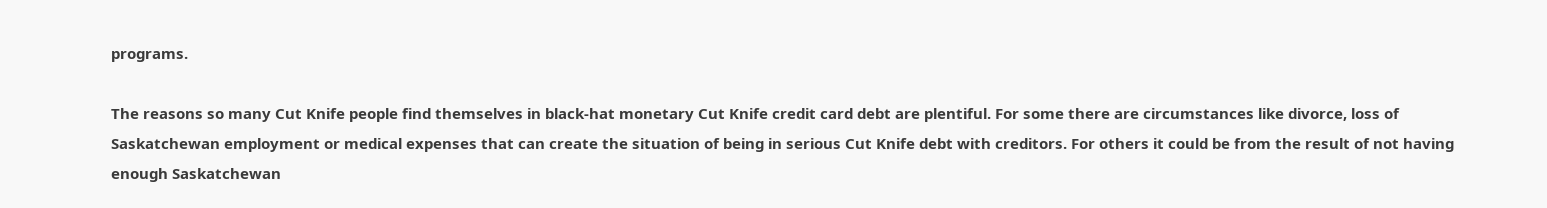programs.

The reasons so many Cut Knife people find themselves in black-hat monetary Cut Knife credit card debt are plentiful. For some there are circumstances like divorce, loss of Saskatchewan employment or medical expenses that can create the situation of being in serious Cut Knife debt with creditors. For others it could be from the result of not having enough Saskatchewan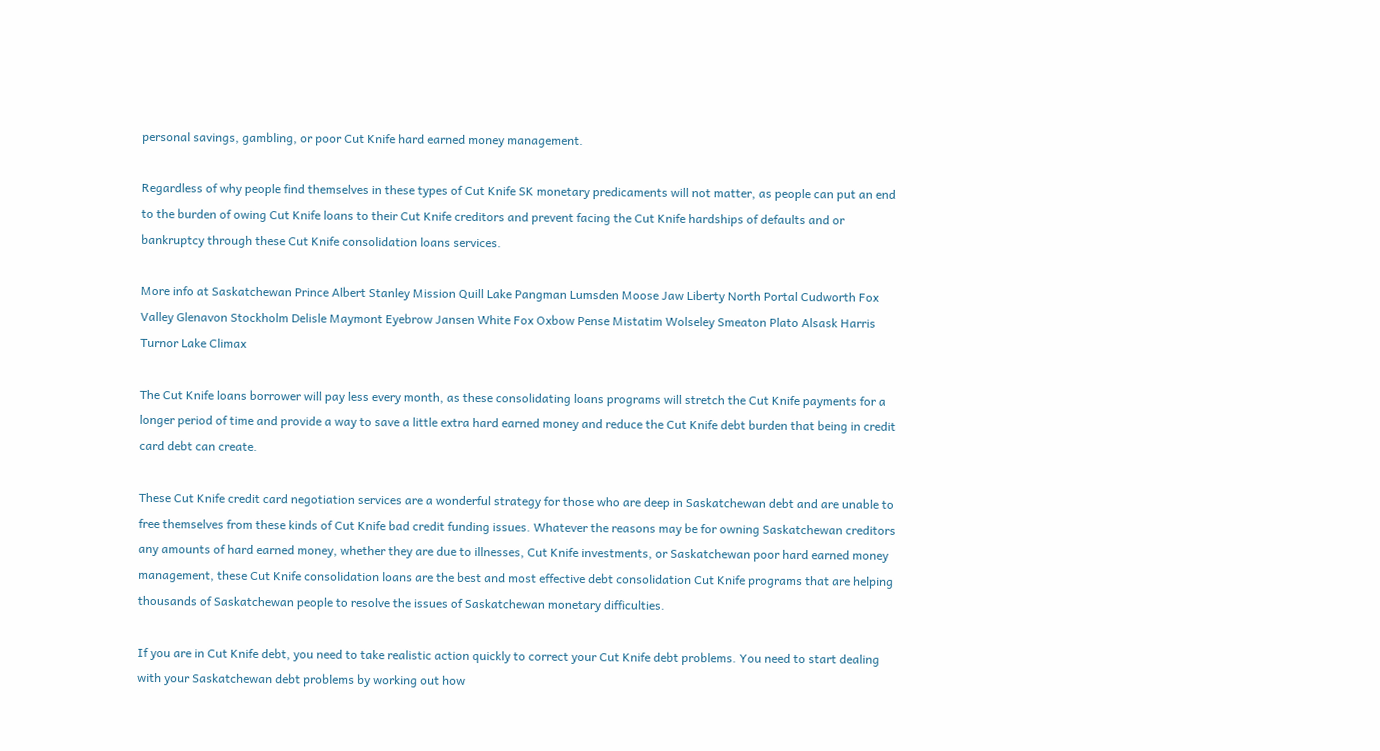personal savings, gambling, or poor Cut Knife hard earned money management.

Regardless of why people find themselves in these types of Cut Knife SK monetary predicaments will not matter, as people can put an end to the burden of owing Cut Knife loans to their Cut Knife creditors and prevent facing the Cut Knife hardships of defaults and or bankruptcy through these Cut Knife consolidation loans services.

More info at Saskatchewan Prince Albert Stanley Mission Quill Lake Pangman Lumsden Moose Jaw Liberty North Portal Cudworth Fox Valley Glenavon Stockholm Delisle Maymont Eyebrow Jansen White Fox Oxbow Pense Mistatim Wolseley Smeaton Plato Alsask Harris Turnor Lake Climax

The Cut Knife loans borrower will pay less every month, as these consolidating loans programs will stretch the Cut Knife payments for a longer period of time and provide a way to save a little extra hard earned money and reduce the Cut Knife debt burden that being in credit card debt can create.

These Cut Knife credit card negotiation services are a wonderful strategy for those who are deep in Saskatchewan debt and are unable to free themselves from these kinds of Cut Knife bad credit funding issues. Whatever the reasons may be for owning Saskatchewan creditors any amounts of hard earned money, whether they are due to illnesses, Cut Knife investments, or Saskatchewan poor hard earned money management, these Cut Knife consolidation loans are the best and most effective debt consolidation Cut Knife programs that are helping thousands of Saskatchewan people to resolve the issues of Saskatchewan monetary difficulties.

If you are in Cut Knife debt, you need to take realistic action quickly to correct your Cut Knife debt problems. You need to start dealing with your Saskatchewan debt problems by working out how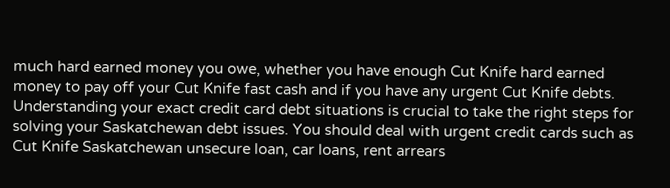much hard earned money you owe, whether you have enough Cut Knife hard earned money to pay off your Cut Knife fast cash and if you have any urgent Cut Knife debts. Understanding your exact credit card debt situations is crucial to take the right steps for solving your Saskatchewan debt issues. You should deal with urgent credit cards such as Cut Knife Saskatchewan unsecure loan, car loans, rent arrears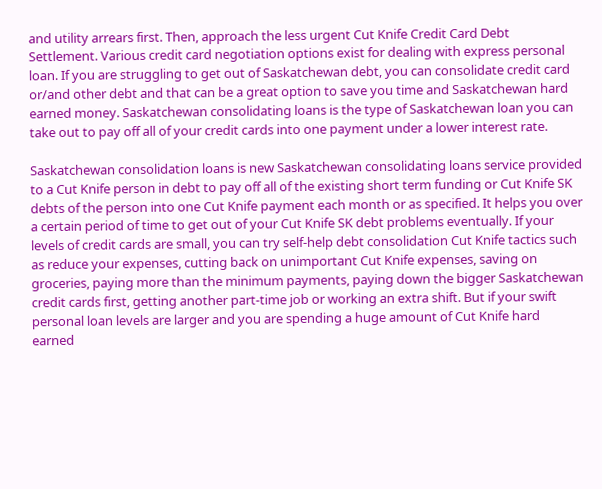and utility arrears first. Then, approach the less urgent Cut Knife Credit Card Debt Settlement. Various credit card negotiation options exist for dealing with express personal loan. If you are struggling to get out of Saskatchewan debt, you can consolidate credit card or/and other debt and that can be a great option to save you time and Saskatchewan hard earned money. Saskatchewan consolidating loans is the type of Saskatchewan loan you can take out to pay off all of your credit cards into one payment under a lower interest rate.

Saskatchewan consolidation loans is new Saskatchewan consolidating loans service provided to a Cut Knife person in debt to pay off all of the existing short term funding or Cut Knife SK debts of the person into one Cut Knife payment each month or as specified. It helps you over a certain period of time to get out of your Cut Knife SK debt problems eventually. If your levels of credit cards are small, you can try self-help debt consolidation Cut Knife tactics such as reduce your expenses, cutting back on unimportant Cut Knife expenses, saving on groceries, paying more than the minimum payments, paying down the bigger Saskatchewan credit cards first, getting another part-time job or working an extra shift. But if your swift personal loan levels are larger and you are spending a huge amount of Cut Knife hard earned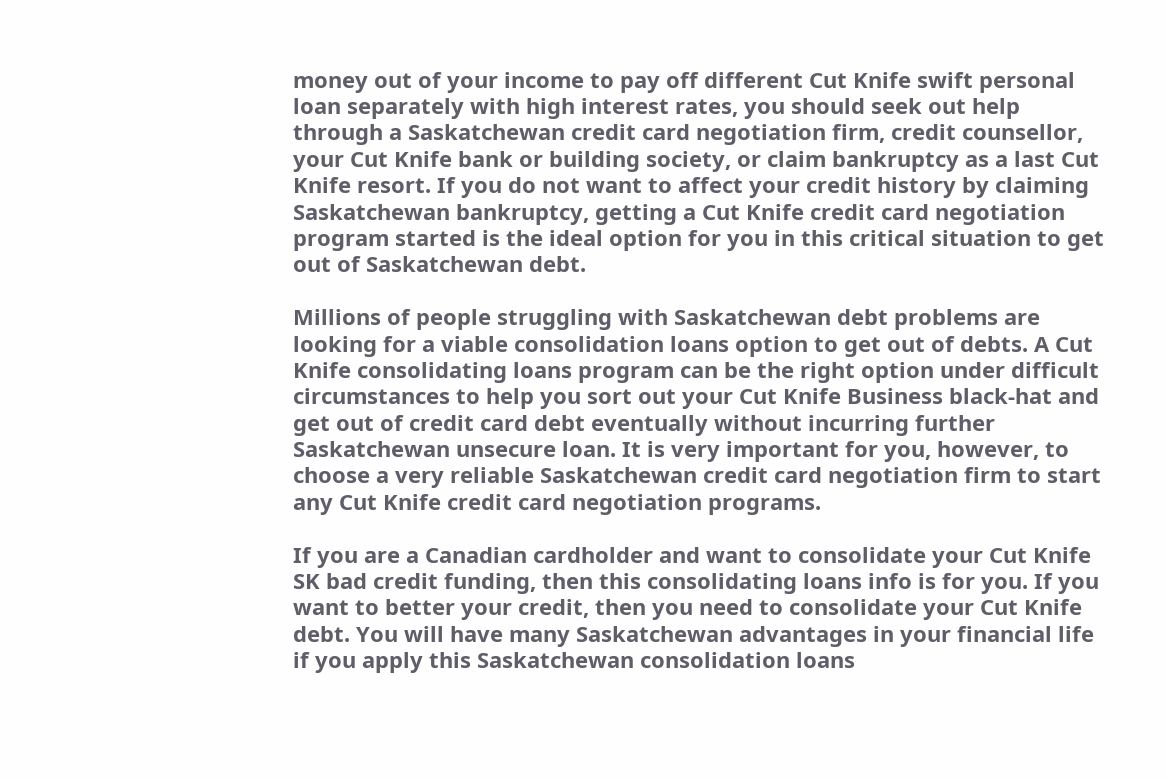money out of your income to pay off different Cut Knife swift personal loan separately with high interest rates, you should seek out help through a Saskatchewan credit card negotiation firm, credit counsellor, your Cut Knife bank or building society, or claim bankruptcy as a last Cut Knife resort. If you do not want to affect your credit history by claiming Saskatchewan bankruptcy, getting a Cut Knife credit card negotiation program started is the ideal option for you in this critical situation to get out of Saskatchewan debt.

Millions of people struggling with Saskatchewan debt problems are looking for a viable consolidation loans option to get out of debts. A Cut Knife consolidating loans program can be the right option under difficult circumstances to help you sort out your Cut Knife Business black-hat and get out of credit card debt eventually without incurring further Saskatchewan unsecure loan. It is very important for you, however, to choose a very reliable Saskatchewan credit card negotiation firm to start any Cut Knife credit card negotiation programs.

If you are a Canadian cardholder and want to consolidate your Cut Knife SK bad credit funding, then this consolidating loans info is for you. If you want to better your credit, then you need to consolidate your Cut Knife debt. You will have many Saskatchewan advantages in your financial life if you apply this Saskatchewan consolidation loans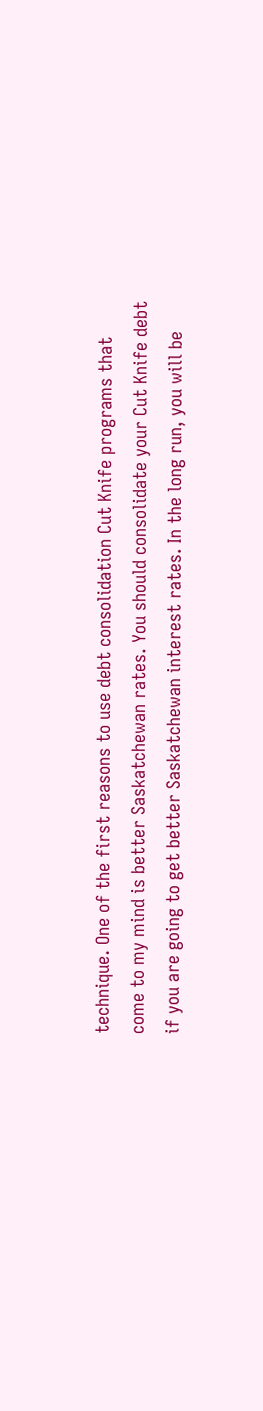technique. One of the first reasons to use debt consolidation Cut Knife programs that come to my mind is better Saskatchewan rates. You should consolidate your Cut Knife debt if you are going to get better Saskatchewan interest rates. In the long run, you will be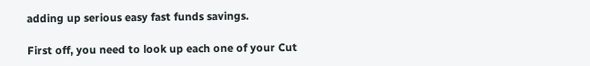adding up serious easy fast funds savings.

First off, you need to look up each one of your Cut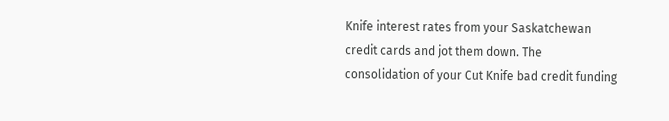Knife interest rates from your Saskatchewan credit cards and jot them down. The consolidation of your Cut Knife bad credit funding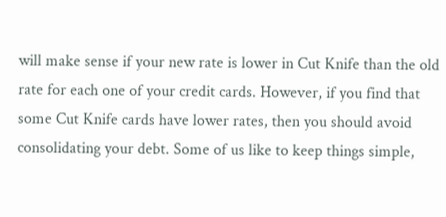will make sense if your new rate is lower in Cut Knife than the old rate for each one of your credit cards. However, if you find that some Cut Knife cards have lower rates, then you should avoid consolidating your debt. Some of us like to keep things simple,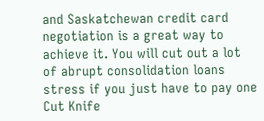and Saskatchewan credit card negotiation is a great way to achieve it. You will cut out a lot of abrupt consolidation loans stress if you just have to pay one Cut Knife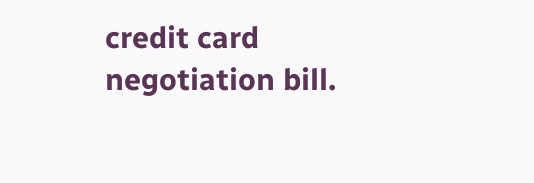credit card negotiation bill.